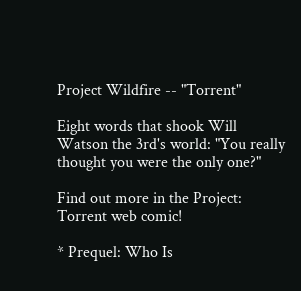Project Wildfire -- "Torrent"

Eight words that shook Will Watson the 3rd's world: "You really thought you were the only one?"

Find out more in the Project: Torrent web comic!

* Prequel: Who Is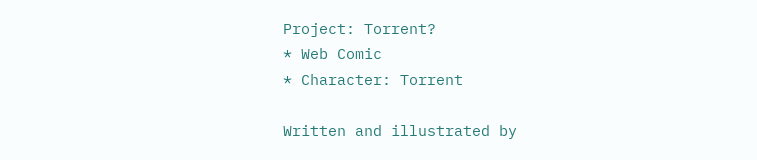Project: Torrent?
* Web Comic
* Character: Torrent

Written and illustrated by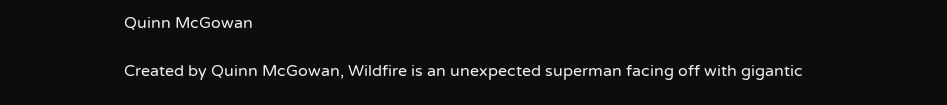Quinn McGowan

Created by Quinn McGowan, Wildfire is an unexpected superman facing off with gigantic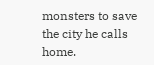monsters to save the city he calls home.